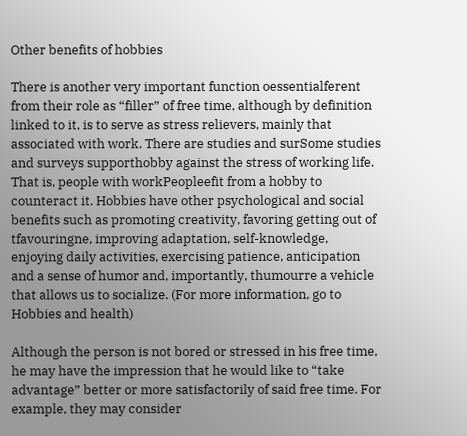Other benefits of hobbies

There is another very important function oessentialferent from their role as “filler” of free time, although by definition linked to it, is to serve as stress relievers, mainly that associated with work. There are studies and surSome studies and surveys supporthobby against the stress of working life. That is, people with workPeopleefit from a hobby to counteract it. Hobbies have other psychological and social benefits such as promoting creativity, favoring getting out of tfavouringne, improving adaptation, self-knowledge, enjoying daily activities, exercising patience, anticipation and a sense of humor and, importantly, thumourre a vehicle that allows us to socialize. (For more information, go to Hobbies and health)

Although the person is not bored or stressed in his free time, he may have the impression that he would like to “take advantage” better or more satisfactorily of said free time. For example, they may consider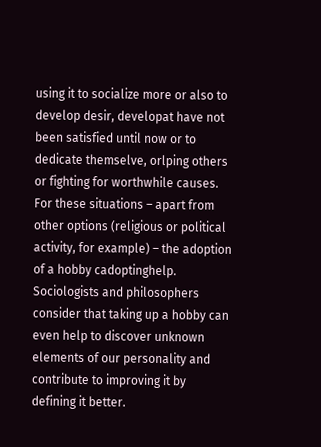using it to socialize more or also to develop desir, developat have not been satisfied until now or to dedicate themselve, orlping others or fighting for worthwhile causes. For these situations – apart from other options (religious or political activity, for example) – the adoption of a hobby cadoptinghelp. Sociologists and philosophers consider that taking up a hobby can even help to discover unknown elements of our personality and contribute to improving it by defining it better.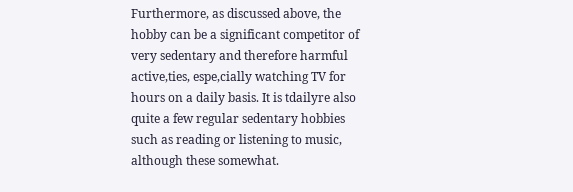Furthermore, as discussed above, the hobby can be a significant competitor of very sedentary and therefore harmful active,ties, espe,cially watching TV for hours on a daily basis. It is tdailyre also quite a few regular sedentary hobbies such as reading or listening to music, although these somewhat.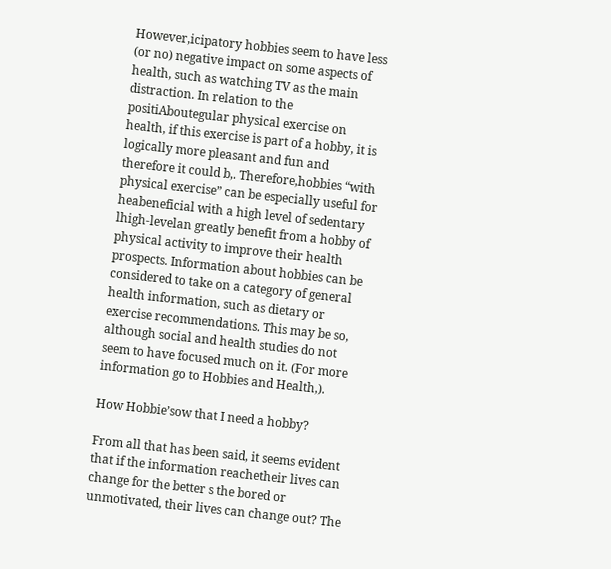However,icipatory hobbies seem to have less (or no) negative impact on some aspects of health, such as watching TV as the main distraction. In relation to the positiAboutegular physical exercise on health, if this exercise is part of a hobby, it is logically more pleasant and fun and therefore it could b,. Therefore,hobbies “with physical exercise” can be especially useful for heabeneficial with a high level of sedentary lhigh-levelan greatly benefit from a hobby of physical activity to improve their health prospects. Information about hobbies can be considered to take on a category of general health information, such as dietary or exercise recommendations. This may be so, although social and health studies do not seem to have focused much on it. (For more information go to Hobbies and Health,).

How Hobbie’sow that I need a hobby?

From all that has been said, it seems evident that if the information reachetheir lives can change for the better s the bored or unmotivated, their lives can change out? The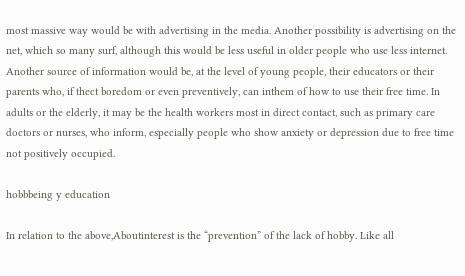most massive way would be with advertising in the media. Another possibility is advertising on the net, which so many surf, although this would be less useful in older people who use less internet. Another source of information would be, at the level of young people, their educators or their parents who, if thect boredom or even preventively, can inthem of how to use their free time. In adults or the elderly, it may be the health workers most in direct contact, such as primary care doctors or nurses, who inform, especially people who show anxiety or depression due to free time not positively occupied.

hobbbeing y education

In relation to the above,Aboutinterest is the “prevention” of the lack of hobby. Like all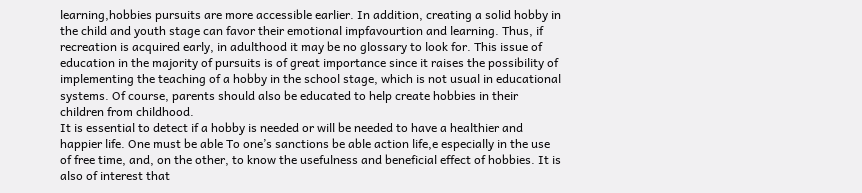learning,hobbies pursuits are more accessible earlier. In addition, creating a solid hobby in the child and youth stage can favor their emotional impfavourtion and learning. Thus, if recreation is acquired early, in adulthood it may be no glossary to look for. This issue of education in the majority of pursuits is of great importance since it raises the possibility of implementing the teaching of a hobby in the school stage, which is not usual in educational systems. Of course, parents should also be educated to help create hobbies in their children from childhood.
It is essential to detect if a hobby is needed or will be needed to have a healthier and happier life. One must be able To one’s sanctions be able action life,e especially in the use of free time, and, on the other, to know the usefulness and beneficial effect of hobbies. It is also of interest that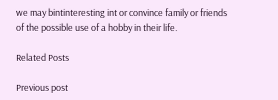we may bintinteresting int or convince family or friends of the possible use of a hobby in their life.

Related Posts

Previous post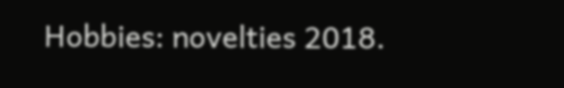Hobbies: novelties 2018.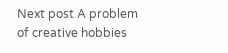Next post A problem of creative hobbies